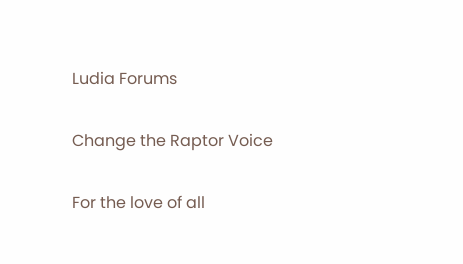Ludia Forums

Change the Raptor Voice

For the love of all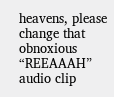heavens, please change that obnoxious “REEAAAH” audio clip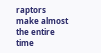raptors make almost the entire time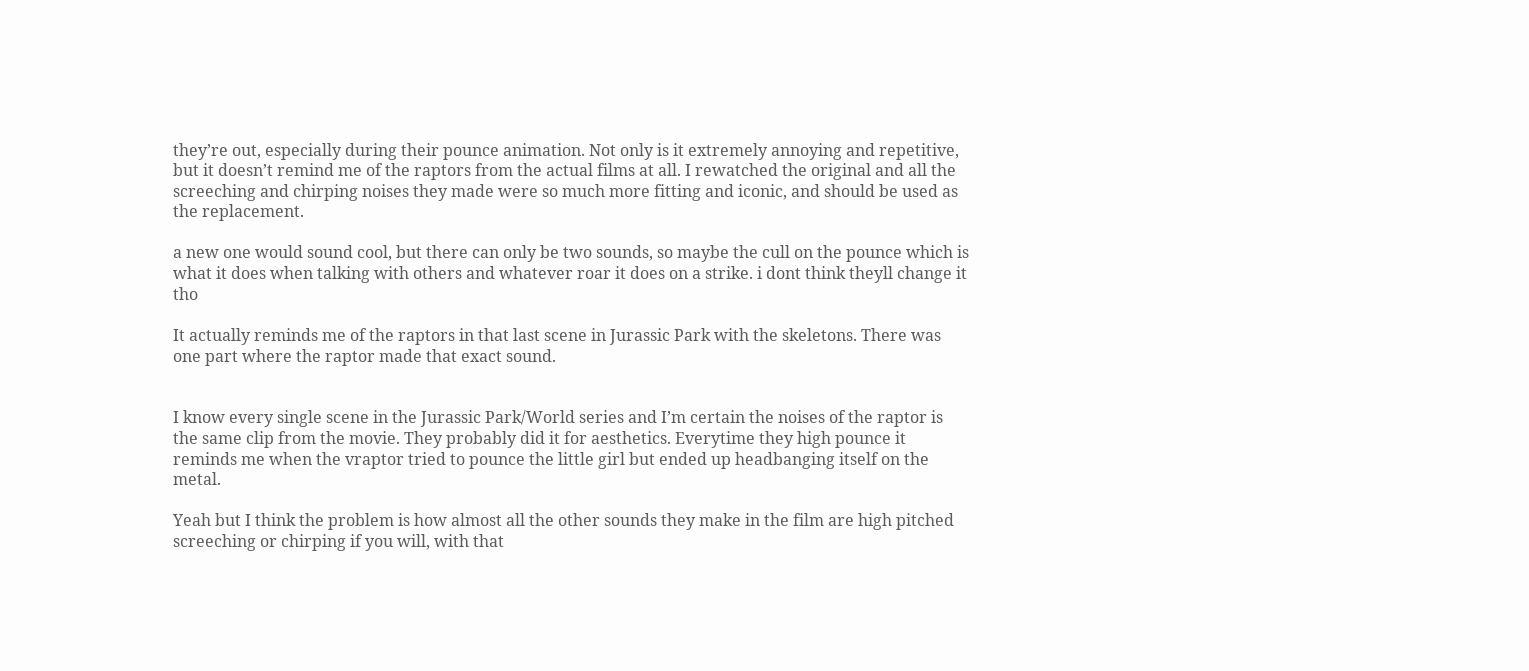they’re out, especially during their pounce animation. Not only is it extremely annoying and repetitive, but it doesn’t remind me of the raptors from the actual films at all. I rewatched the original and all the screeching and chirping noises they made were so much more fitting and iconic, and should be used as the replacement.

a new one would sound cool, but there can only be two sounds, so maybe the cull on the pounce which is what it does when talking with others and whatever roar it does on a strike. i dont think theyll change it tho

It actually reminds me of the raptors in that last scene in Jurassic Park with the skeletons. There was one part where the raptor made that exact sound.


I know every single scene in the Jurassic Park/World series and I’m certain the noises of the raptor is the same clip from the movie. They probably did it for aesthetics. Everytime they high pounce it reminds me when the vraptor tried to pounce the little girl but ended up headbanging itself on the metal.

Yeah but I think the problem is how almost all the other sounds they make in the film are high pitched screeching or chirping if you will, with that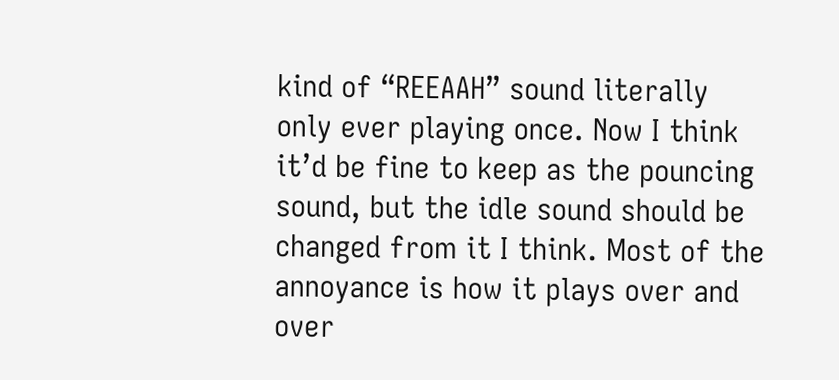kind of “REEAAH” sound literally only ever playing once. Now I think it’d be fine to keep as the pouncing sound, but the idle sound should be changed from it I think. Most of the annoyance is how it plays over and over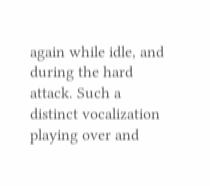again while idle, and during the hard attack. Such a distinct vocalization playing over and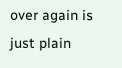over again is just plain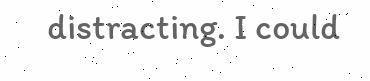distracting. I could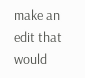make an edit that would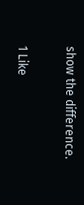show the difference.

1 Like